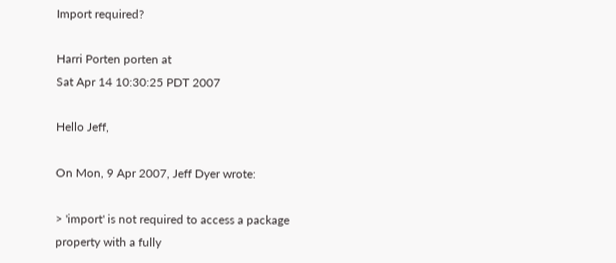Import required?

Harri Porten porten at
Sat Apr 14 10:30:25 PDT 2007

Hello Jeff,

On Mon, 9 Apr 2007, Jeff Dyer wrote:

> 'import' is not required to access a package property with a fully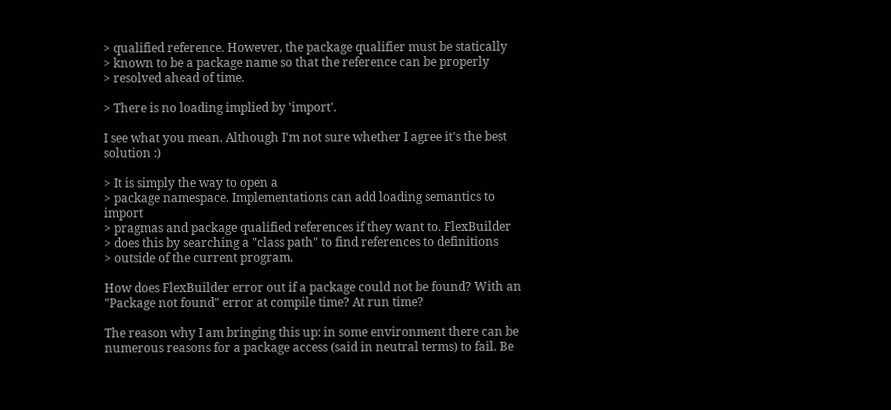> qualified reference. However, the package qualifier must be statically
> known to be a package name so that the reference can be properly
> resolved ahead of time.

> There is no loading implied by 'import'.

I see what you mean. Although I'm not sure whether I agree it's the best
solution :)

> It is simply the way to open a
> package namespace. Implementations can add loading semantics to import
> pragmas and package qualified references if they want to. FlexBuilder
> does this by searching a "class path" to find references to definitions
> outside of the current program.

How does FlexBuilder error out if a package could not be found? With an
"Package not found" error at compile time? At run time?

The reason why I am bringing this up: in some environment there can be
numerous reasons for a package access (said in neutral terms) to fail. Be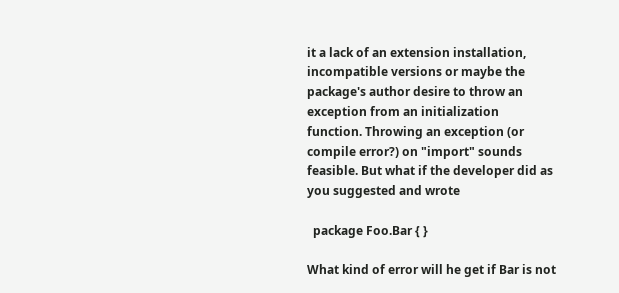it a lack of an extension installation, incompatible versions or maybe the
package's author desire to throw an exception from an initialization
function. Throwing an exception (or compile error?) on "import" sounds
feasible. But what if the developer did as you suggested and wrote

  package Foo.Bar { }

What kind of error will he get if Bar is not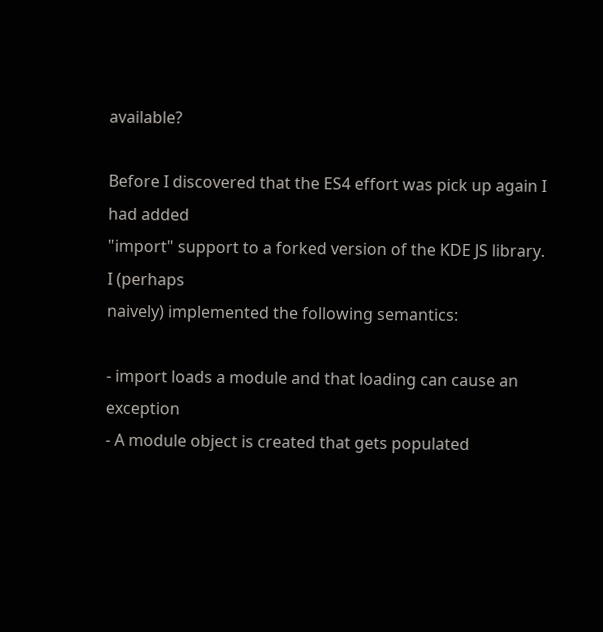available?

Before I discovered that the ES4 effort was pick up again I had added
"import" support to a forked version of the KDE JS library. I (perhaps
naively) implemented the following semantics:

- import loads a module and that loading can cause an exception
- A module object is created that gets populated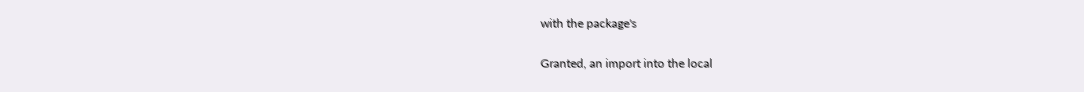with the package's

Granted, an import into the local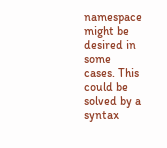namespace might be desired in some
cases. This could be solved by a syntax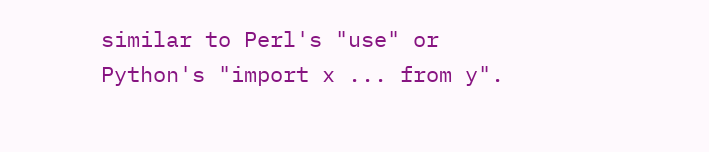similar to Perl's "use" or
Python's "import x ... from y".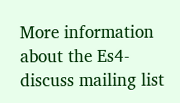More information about the Es4-discuss mailing list